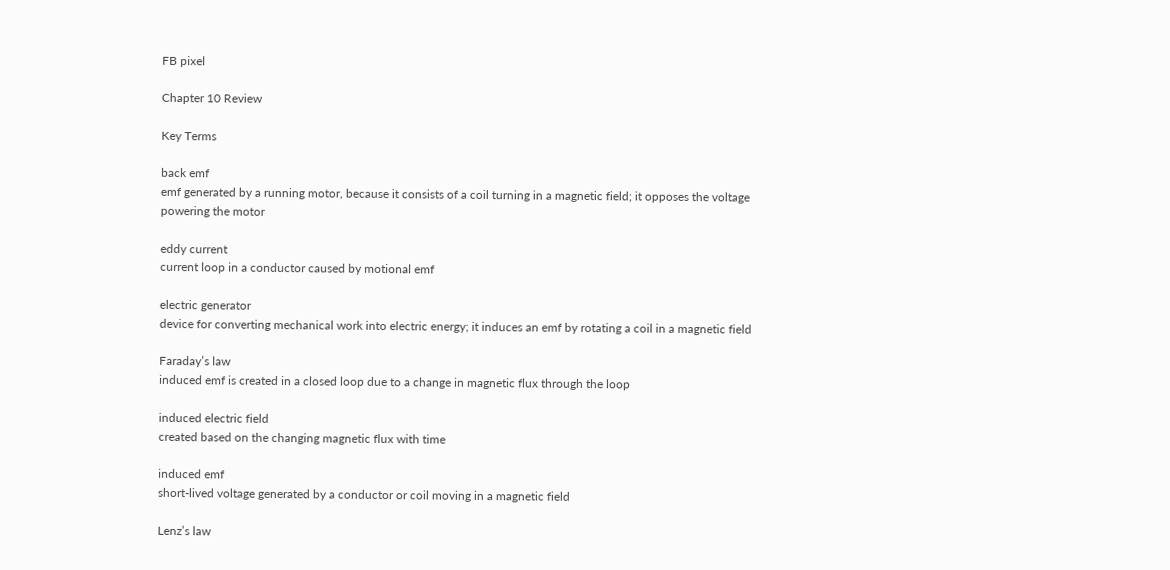FB pixel

Chapter 10 Review

Key Terms

back emf
emf generated by a running motor, because it consists of a coil turning in a magnetic field; it opposes the voltage powering the motor

eddy current
current loop in a conductor caused by motional emf

electric generator
device for converting mechanical work into electric energy; it induces an emf by rotating a coil in a magnetic field

Faraday’s law
induced emf is created in a closed loop due to a change in magnetic flux through the loop

induced electric field
created based on the changing magnetic flux with time

induced emf
short-lived voltage generated by a conductor or coil moving in a magnetic field

Lenz’s law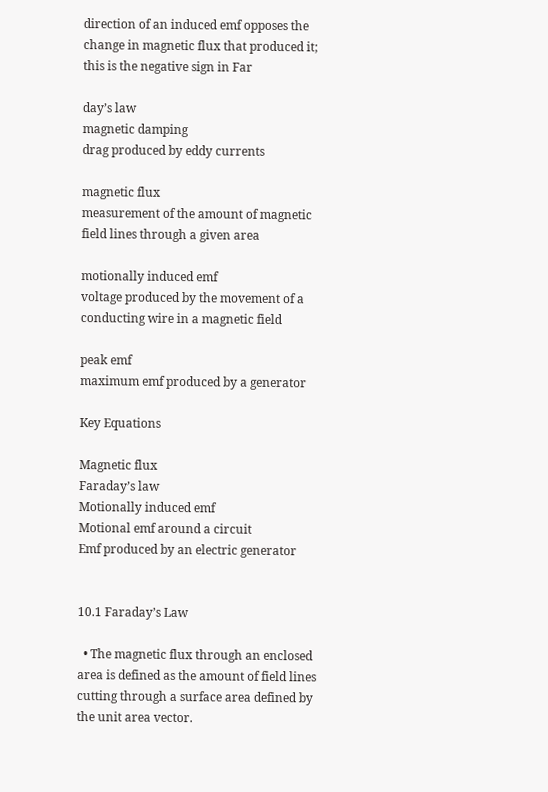direction of an induced emf opposes the change in magnetic flux that produced it; this is the negative sign in Far

day’s law
magnetic damping
drag produced by eddy currents

magnetic flux
measurement of the amount of magnetic field lines through a given area

motionally induced emf
voltage produced by the movement of a conducting wire in a magnetic field

peak emf
maximum emf produced by a generator

Key Equations

Magnetic flux
Faraday’s law
Motionally induced emf
Motional emf around a circuit
Emf produced by an electric generator


10.1 Faraday’s Law

  • The magnetic flux through an enclosed area is defined as the amount of field lines cutting through a surface area defined by the unit area vector.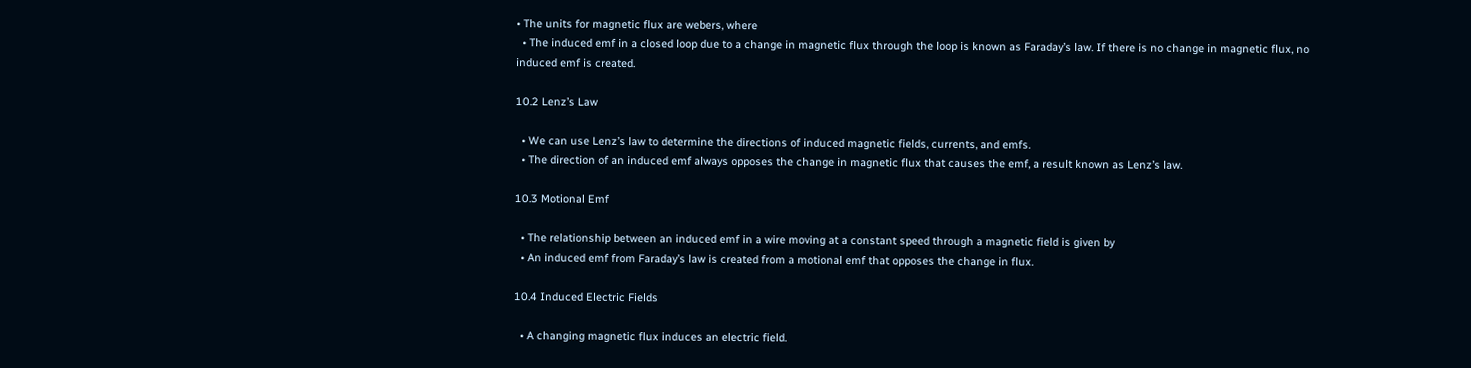• The units for magnetic flux are webers, where
  • The induced emf in a closed loop due to a change in magnetic flux through the loop is known as Faraday’s law. If there is no change in magnetic flux, no induced emf is created.

10.2 Lenz’s Law

  • We can use Lenz’s law to determine the directions of induced magnetic fields, currents, and emfs.
  • The direction of an induced emf always opposes the change in magnetic flux that causes the emf, a result known as Lenz’s law.

10.3 Motional Emf

  • The relationship between an induced emf in a wire moving at a constant speed through a magnetic field is given by
  • An induced emf from Faraday’s law is created from a motional emf that opposes the change in flux.

10.4 Induced Electric Fields

  • A changing magnetic flux induces an electric field.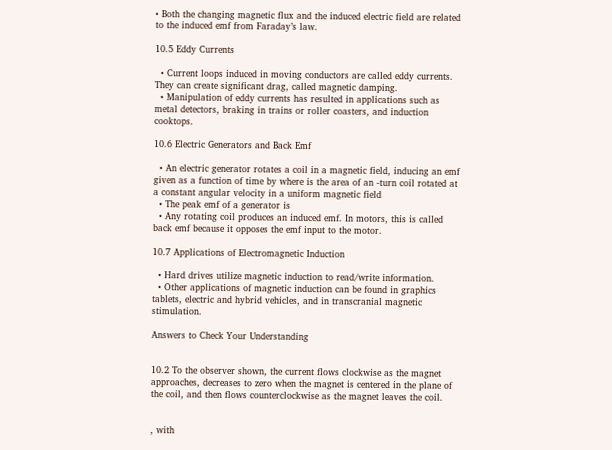• Both the changing magnetic flux and the induced electric field are related to the induced emf from Faraday’s law.

10.5 Eddy Currents

  • Current loops induced in moving conductors are called eddy currents. They can create significant drag, called magnetic damping.
  • Manipulation of eddy currents has resulted in applications such as metal detectors, braking in trains or roller coasters, and induction cooktops.

10.6 Electric Generators and Back Emf

  • An electric generator rotates a coil in a magnetic field, inducing an emf given as a function of time by where is the area of an -turn coil rotated at a constant angular velocity in a uniform magnetic field
  • The peak emf of a generator is
  • Any rotating coil produces an induced emf. In motors, this is called back emf because it opposes the emf input to the motor.

10.7 Applications of Electromagnetic Induction

  • Hard drives utilize magnetic induction to read/write information.
  • Other applications of magnetic induction can be found in graphics tablets, electric and hybrid vehicles, and in transcranial magnetic stimulation.

Answers to Check Your Understanding


10.2 To the observer shown, the current flows clockwise as the magnet approaches, decreases to zero when the magnet is centered in the plane of the coil, and then flows counterclockwise as the magnet leaves the coil.


, with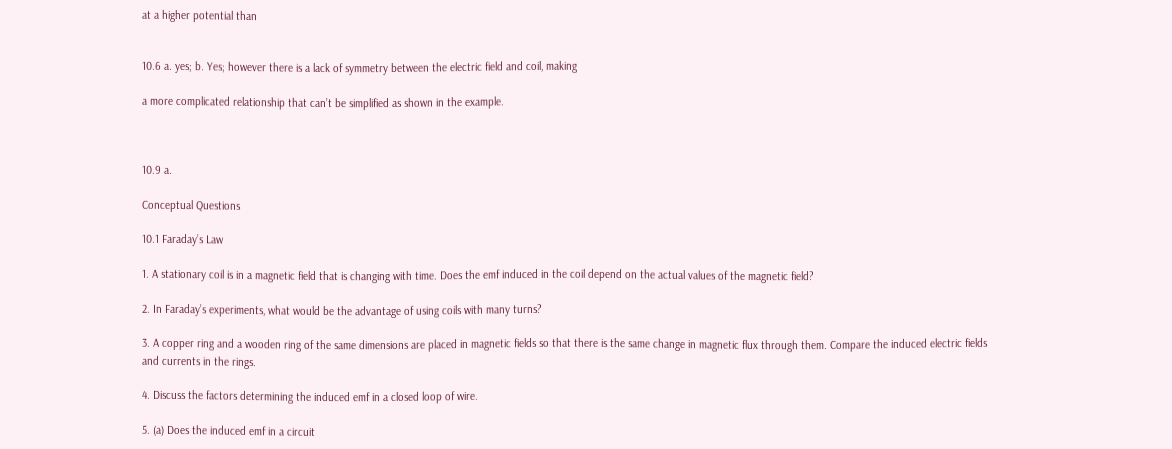at a higher potential than


10.6 a. yes; b. Yes; however there is a lack of symmetry between the electric field and coil, making

a more complicated relationship that can’t be simplified as shown in the example.



10.9 a.

Conceptual Questions

10.1 Faraday’s Law

1. A stationary coil is in a magnetic field that is changing with time. Does the emf induced in the coil depend on the actual values of the magnetic field?

2. In Faraday’s experiments, what would be the advantage of using coils with many turns?

3. A copper ring and a wooden ring of the same dimensions are placed in magnetic fields so that there is the same change in magnetic flux through them. Compare the induced electric fields and currents in the rings.

4. Discuss the factors determining the induced emf in a closed loop of wire.

5. (a) Does the induced emf in a circuit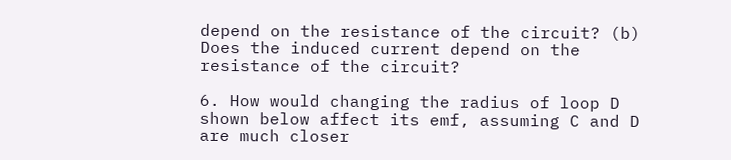depend on the resistance of the circuit? (b) Does the induced current depend on the resistance of the circuit?

6. How would changing the radius of loop D shown below affect its emf, assuming C and D are much closer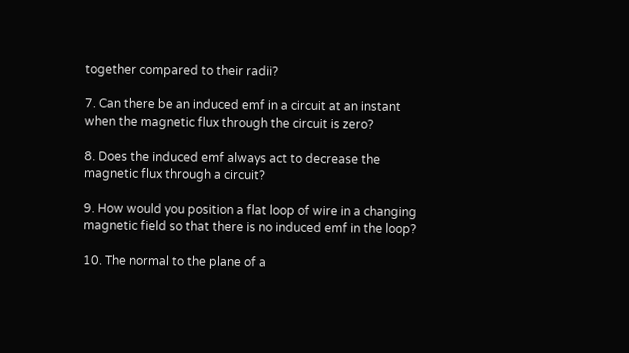together compared to their radii?

7. Can there be an induced emf in a circuit at an instant when the magnetic flux through the circuit is zero?

8. Does the induced emf always act to decrease the magnetic flux through a circuit?

9. How would you position a flat loop of wire in a changing magnetic field so that there is no induced emf in the loop?

10. The normal to the plane of a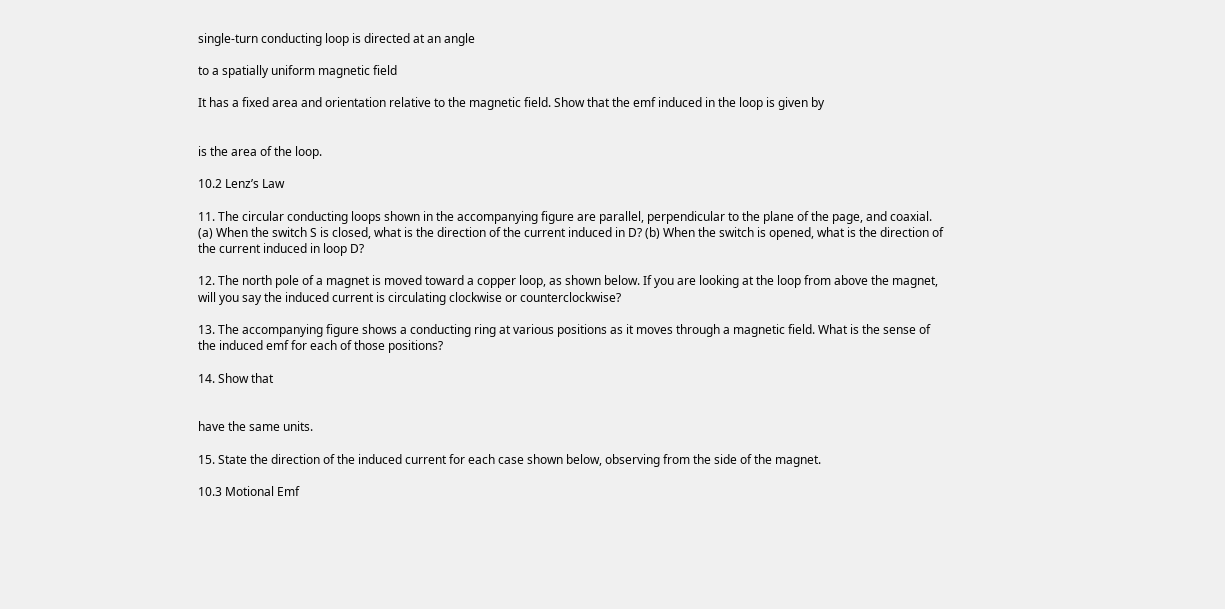single-turn conducting loop is directed at an angle

to a spatially uniform magnetic field

It has a fixed area and orientation relative to the magnetic field. Show that the emf induced in the loop is given by


is the area of the loop.

10.2 Lenz’s Law

11. The circular conducting loops shown in the accompanying figure are parallel, perpendicular to the plane of the page, and coaxial. (a) When the switch S is closed, what is the direction of the current induced in D? (b) When the switch is opened, what is the direction of the current induced in loop D?

12. The north pole of a magnet is moved toward a copper loop, as shown below. If you are looking at the loop from above the magnet, will you say the induced current is circulating clockwise or counterclockwise?

13. The accompanying figure shows a conducting ring at various positions as it moves through a magnetic field. What is the sense of the induced emf for each of those positions?

14. Show that


have the same units.

15. State the direction of the induced current for each case shown below, observing from the side of the magnet.

10.3 Motional Emf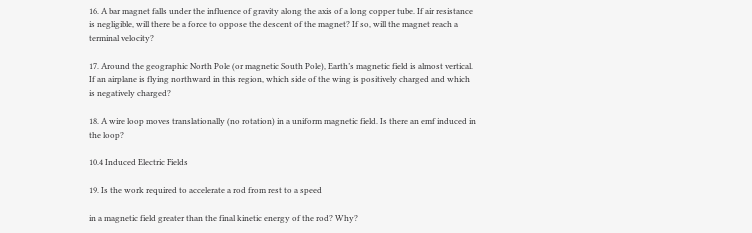16. A bar magnet falls under the influence of gravity along the axis of a long copper tube. If air resistance is negligible, will there be a force to oppose the descent of the magnet? If so, will the magnet reach a terminal velocity?

17. Around the geographic North Pole (or magnetic South Pole), Earth’s magnetic field is almost vertical. If an airplane is flying northward in this region, which side of the wing is positively charged and which is negatively charged?

18. A wire loop moves translationally (no rotation) in a uniform magnetic field. Is there an emf induced in the loop?

10.4 Induced Electric Fields

19. Is the work required to accelerate a rod from rest to a speed

in a magnetic field greater than the final kinetic energy of the rod? Why?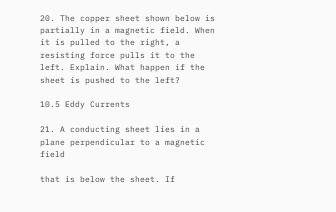20. The copper sheet shown below is partially in a magnetic field. When it is pulled to the right, a resisting force pulls it to the left. Explain. What happen if the sheet is pushed to the left?

10.5 Eddy Currents

21. A conducting sheet lies in a plane perpendicular to a magnetic field

that is below the sheet. If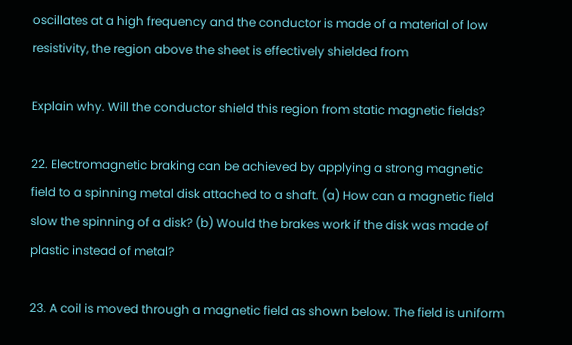oscillates at a high frequency and the conductor is made of a material of low resistivity, the region above the sheet is effectively shielded from

Explain why. Will the conductor shield this region from static magnetic fields?

22. Electromagnetic braking can be achieved by applying a strong magnetic field to a spinning metal disk attached to a shaft. (a) How can a magnetic field slow the spinning of a disk? (b) Would the brakes work if the disk was made of plastic instead of metal?

23. A coil is moved through a magnetic field as shown below. The field is uniform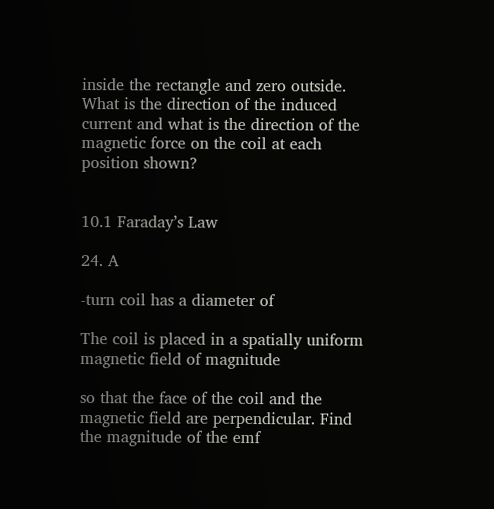inside the rectangle and zero outside. What is the direction of the induced current and what is the direction of the magnetic force on the coil at each position shown?


10.1 Faraday’s Law

24. A

-turn coil has a diameter of

The coil is placed in a spatially uniform magnetic field of magnitude

so that the face of the coil and the magnetic field are perpendicular. Find the magnitude of the emf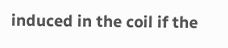induced in the coil if the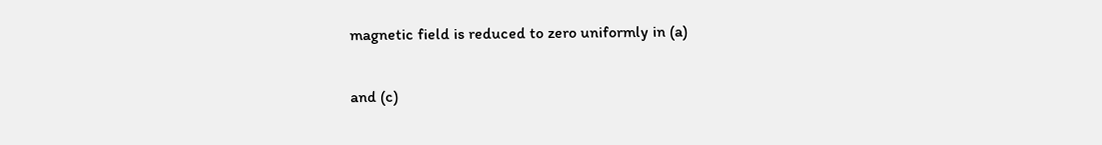magnetic field is reduced to zero uniformly in (a)


and (c)